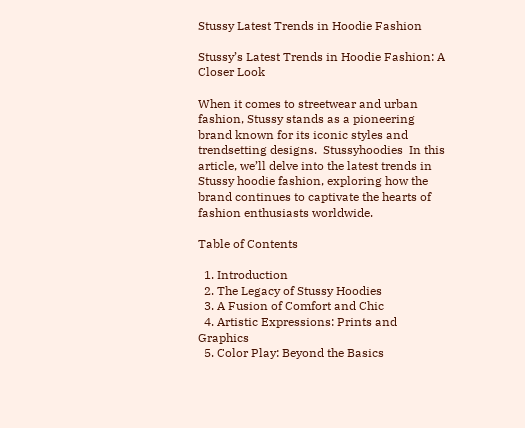Stussy Latest Trends in Hoodie Fashion

Stussy’s Latest Trends in Hoodie Fashion: A Closer Look

When it comes to streetwear and urban fashion, Stussy stands as a pioneering brand known for its iconic styles and trendsetting designs.  Stussyhoodies  In this article, we’ll delve into the latest trends in Stussy hoodie fashion, exploring how the brand continues to captivate the hearts of fashion enthusiasts worldwide.

Table of Contents

  1. Introduction
  2. The Legacy of Stussy Hoodies
  3. A Fusion of Comfort and Chic
  4. Artistic Expressions: Prints and Graphics
  5. Color Play: Beyond the Basics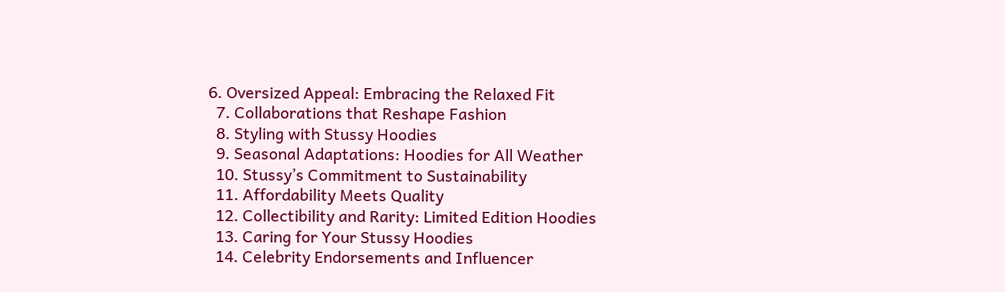6. Oversized Appeal: Embracing the Relaxed Fit
  7. Collaborations that Reshape Fashion
  8. Styling with Stussy Hoodies
  9. Seasonal Adaptations: Hoodies for All Weather
  10. Stussy’s Commitment to Sustainability
  11. Affordability Meets Quality
  12. Collectibility and Rarity: Limited Edition Hoodies
  13. Caring for Your Stussy Hoodies
  14. Celebrity Endorsements and Influencer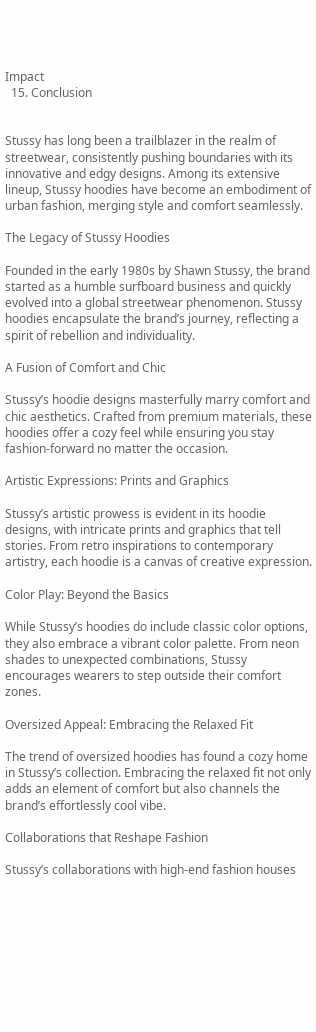Impact
  15. Conclusion


Stussy has long been a trailblazer in the realm of streetwear, consistently pushing boundaries with its innovative and edgy designs. Among its extensive lineup, Stussy hoodies have become an embodiment of urban fashion, merging style and comfort seamlessly.

The Legacy of Stussy Hoodies

Founded in the early 1980s by Shawn Stussy, the brand started as a humble surfboard business and quickly evolved into a global streetwear phenomenon. Stussy hoodies encapsulate the brand’s journey, reflecting a spirit of rebellion and individuality.

A Fusion of Comfort and Chic

Stussy’s hoodie designs masterfully marry comfort and chic aesthetics. Crafted from premium materials, these hoodies offer a cozy feel while ensuring you stay fashion-forward no matter the occasion.

Artistic Expressions: Prints and Graphics

Stussy’s artistic prowess is evident in its hoodie designs, with intricate prints and graphics that tell stories. From retro inspirations to contemporary artistry, each hoodie is a canvas of creative expression.

Color Play: Beyond the Basics

While Stussy’s hoodies do include classic color options, they also embrace a vibrant color palette. From neon shades to unexpected combinations, Stussy encourages wearers to step outside their comfort zones.

Oversized Appeal: Embracing the Relaxed Fit

The trend of oversized hoodies has found a cozy home in Stussy’s collection. Embracing the relaxed fit not only adds an element of comfort but also channels the brand’s effortlessly cool vibe.

Collaborations that Reshape Fashion

Stussy’s collaborations with high-end fashion houses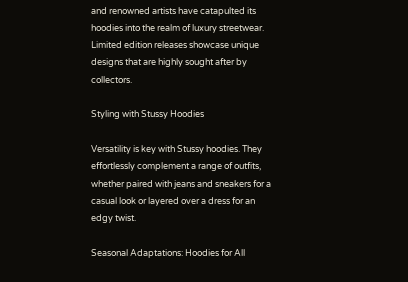and renowned artists have catapulted its hoodies into the realm of luxury streetwear. Limited edition releases showcase unique designs that are highly sought after by collectors.

Styling with Stussy Hoodies

Versatility is key with Stussy hoodies. They effortlessly complement a range of outfits, whether paired with jeans and sneakers for a casual look or layered over a dress for an edgy twist.

Seasonal Adaptations: Hoodies for All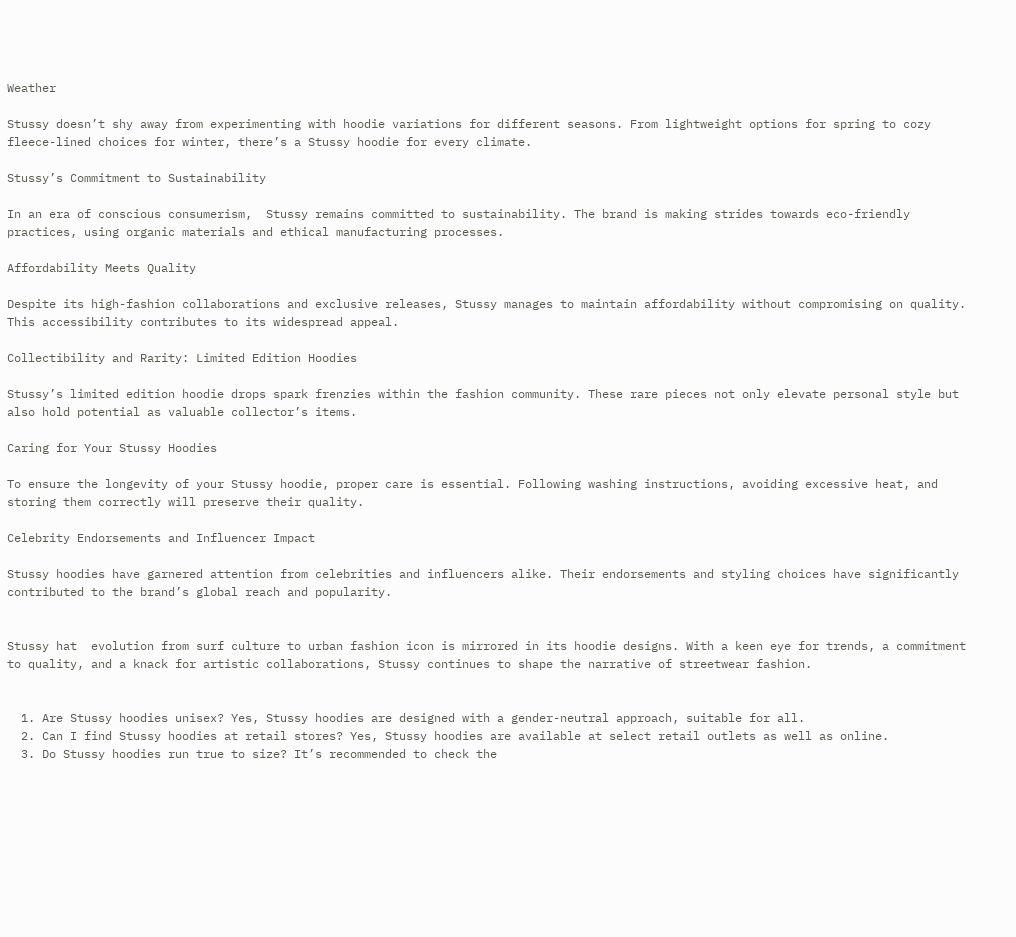Weather

Stussy doesn’t shy away from experimenting with hoodie variations for different seasons. From lightweight options for spring to cozy fleece-lined choices for winter, there’s a Stussy hoodie for every climate.

Stussy’s Commitment to Sustainability

In an era of conscious consumerism,  Stussy remains committed to sustainability. The brand is making strides towards eco-friendly practices, using organic materials and ethical manufacturing processes.

Affordability Meets Quality

Despite its high-fashion collaborations and exclusive releases, Stussy manages to maintain affordability without compromising on quality. This accessibility contributes to its widespread appeal.

Collectibility and Rarity: Limited Edition Hoodies

Stussy’s limited edition hoodie drops spark frenzies within the fashion community. These rare pieces not only elevate personal style but also hold potential as valuable collector’s items.

Caring for Your Stussy Hoodies

To ensure the longevity of your Stussy hoodie, proper care is essential. Following washing instructions, avoiding excessive heat, and storing them correctly will preserve their quality.

Celebrity Endorsements and Influencer Impact

Stussy hoodies have garnered attention from celebrities and influencers alike. Their endorsements and styling choices have significantly contributed to the brand’s global reach and popularity.


Stussy hat  evolution from surf culture to urban fashion icon is mirrored in its hoodie designs. With a keen eye for trends, a commitment to quality, and a knack for artistic collaborations, Stussy continues to shape the narrative of streetwear fashion.


  1. Are Stussy hoodies unisex? Yes, Stussy hoodies are designed with a gender-neutral approach, suitable for all.
  2. Can I find Stussy hoodies at retail stores? Yes, Stussy hoodies are available at select retail outlets as well as online.
  3. Do Stussy hoodies run true to size? It’s recommended to check the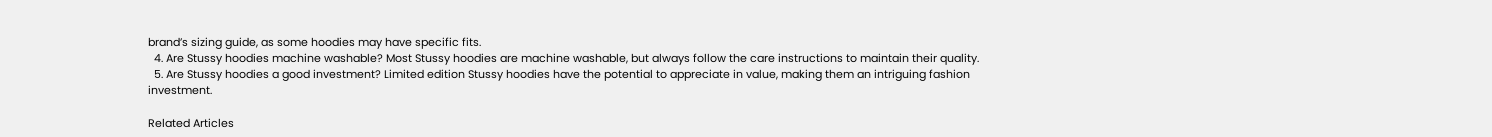brand’s sizing guide, as some hoodies may have specific fits.
  4. Are Stussy hoodies machine washable? Most Stussy hoodies are machine washable, but always follow the care instructions to maintain their quality.
  5. Are Stussy hoodies a good investment? Limited edition Stussy hoodies have the potential to appreciate in value, making them an intriguing fashion investment.

Related Articles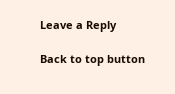Leave a Reply

Back to top button